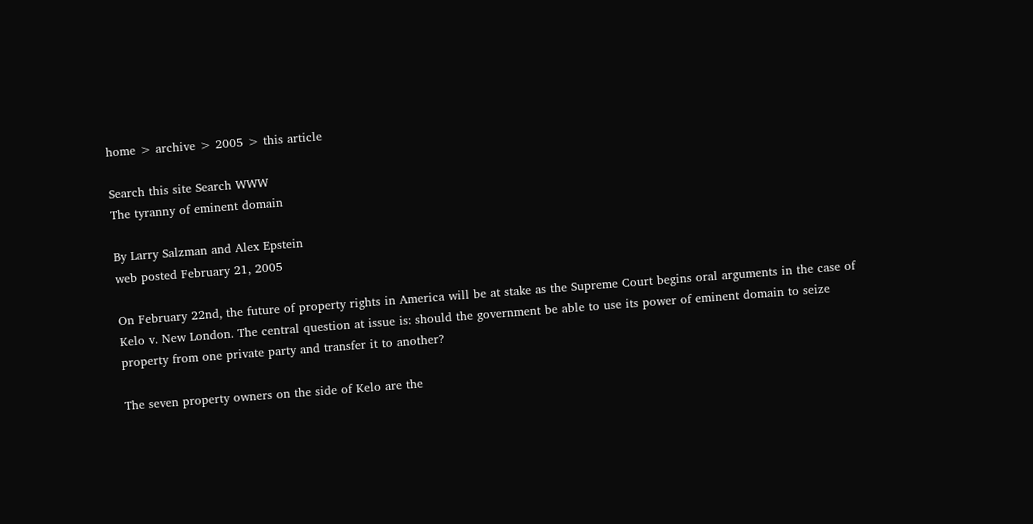home > archive > 2005 > this article

Search this site Search WWW
The tyranny of eminent domain

By Larry Salzman and Alex Epstein
web posted February 21, 2005

On February 22nd, the future of property rights in America will be at stake as the Supreme Court begins oral arguments in the case of Kelo v. New London. The central question at issue is: should the government be able to use its power of eminent domain to seize property from one private party and transfer it to another?

The seven property owners on the side of Kelo are the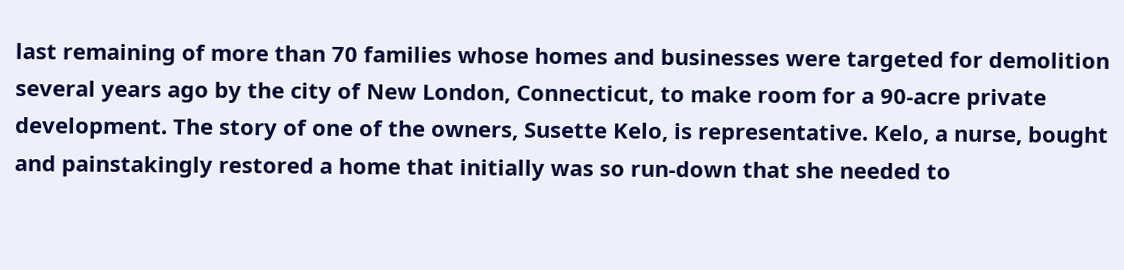last remaining of more than 70 families whose homes and businesses were targeted for demolition several years ago by the city of New London, Connecticut, to make room for a 90-acre private development. The story of one of the owners, Susette Kelo, is representative. Kelo, a nurse, bought and painstakingly restored a home that initially was so run-down that she needed to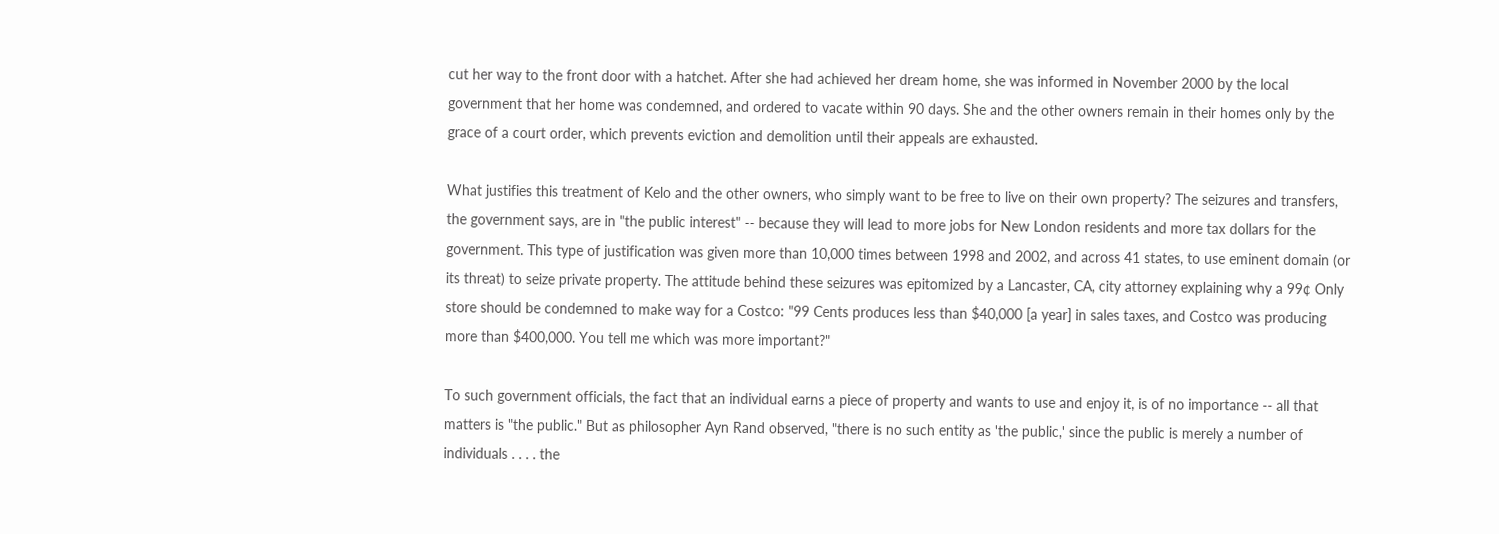cut her way to the front door with a hatchet. After she had achieved her dream home, she was informed in November 2000 by the local government that her home was condemned, and ordered to vacate within 90 days. She and the other owners remain in their homes only by the grace of a court order, which prevents eviction and demolition until their appeals are exhausted.

What justifies this treatment of Kelo and the other owners, who simply want to be free to live on their own property? The seizures and transfers, the government says, are in "the public interest" -- because they will lead to more jobs for New London residents and more tax dollars for the government. This type of justification was given more than 10,000 times between 1998 and 2002, and across 41 states, to use eminent domain (or its threat) to seize private property. The attitude behind these seizures was epitomized by a Lancaster, CA, city attorney explaining why a 99¢ Only store should be condemned to make way for a Costco: "99 Cents produces less than $40,000 [a year] in sales taxes, and Costco was producing more than $400,000. You tell me which was more important?"

To such government officials, the fact that an individual earns a piece of property and wants to use and enjoy it, is of no importance -- all that matters is "the public." But as philosopher Ayn Rand observed, "there is no such entity as 'the public,' since the public is merely a number of individuals . . . . the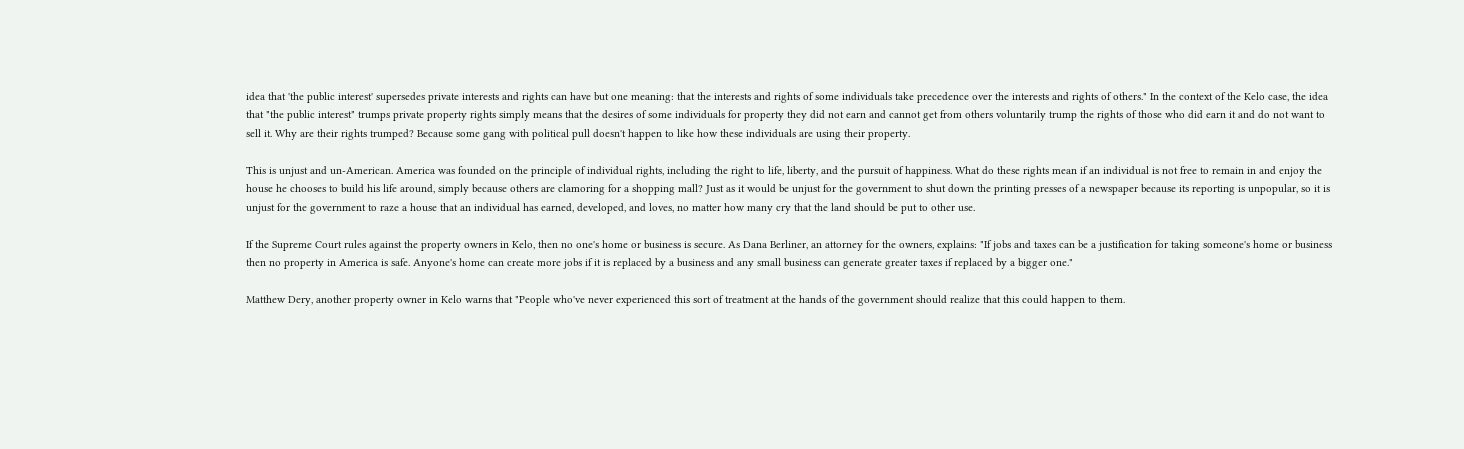idea that 'the public interest' supersedes private interests and rights can have but one meaning: that the interests and rights of some individuals take precedence over the interests and rights of others." In the context of the Kelo case, the idea that "the public interest" trumps private property rights simply means that the desires of some individuals for property they did not earn and cannot get from others voluntarily trump the rights of those who did earn it and do not want to sell it. Why are their rights trumped? Because some gang with political pull doesn't happen to like how these individuals are using their property.

This is unjust and un-American. America was founded on the principle of individual rights, including the right to life, liberty, and the pursuit of happiness. What do these rights mean if an individual is not free to remain in and enjoy the house he chooses to build his life around, simply because others are clamoring for a shopping mall? Just as it would be unjust for the government to shut down the printing presses of a newspaper because its reporting is unpopular, so it is unjust for the government to raze a house that an individual has earned, developed, and loves, no matter how many cry that the land should be put to other use.

If the Supreme Court rules against the property owners in Kelo, then no one's home or business is secure. As Dana Berliner, an attorney for the owners, explains: "If jobs and taxes can be a justification for taking someone's home or business then no property in America is safe. Anyone's home can create more jobs if it is replaced by a business and any small business can generate greater taxes if replaced by a bigger one."

Matthew Dery, another property owner in Kelo warns that "People who've never experienced this sort of treatment at the hands of the government should realize that this could happen to them.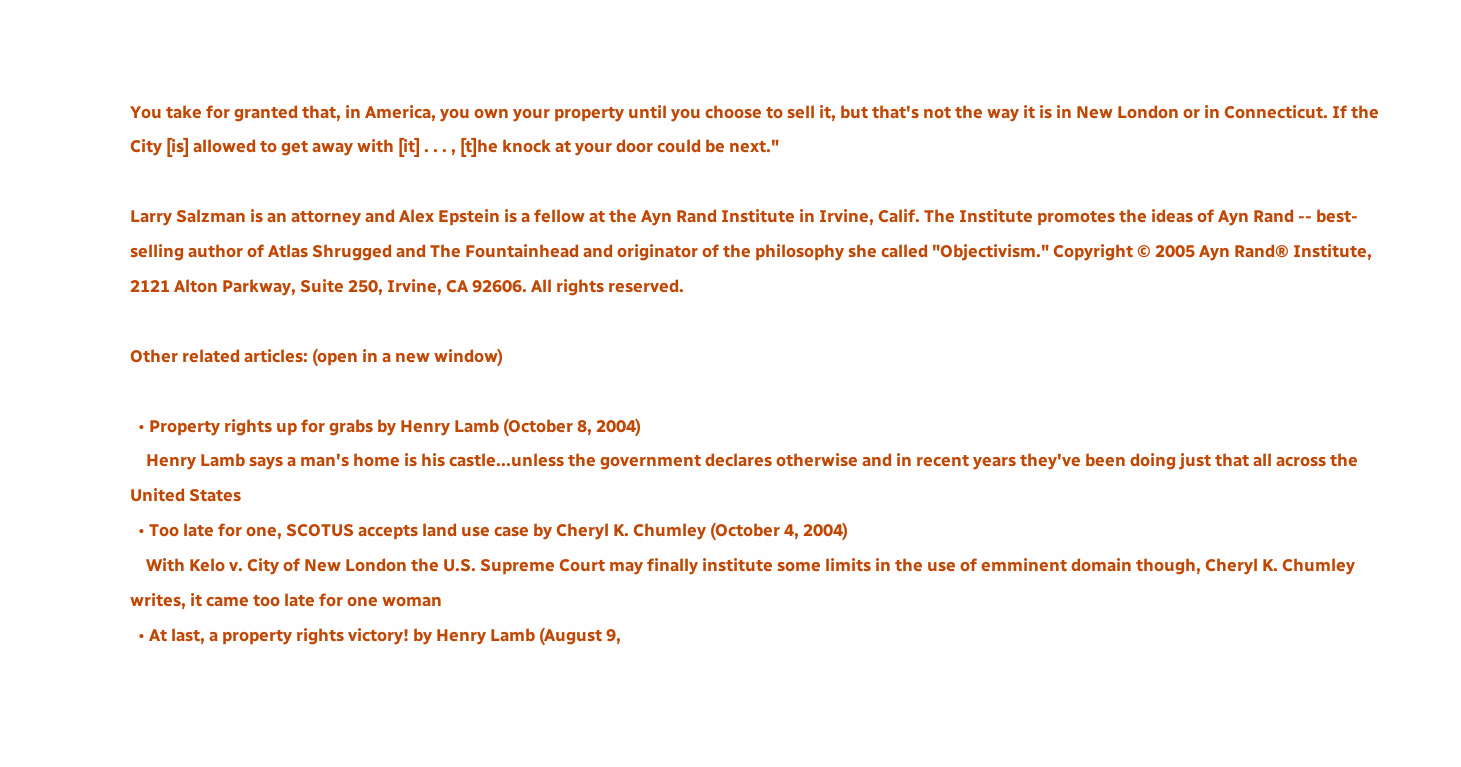You take for granted that, in America, you own your property until you choose to sell it, but that's not the way it is in New London or in Connecticut. If the City [is] allowed to get away with [it] . . . , [t]he knock at your door could be next."

Larry Salzman is an attorney and Alex Epstein is a fellow at the Ayn Rand Institute in Irvine, Calif. The Institute promotes the ideas of Ayn Rand -- best-selling author of Atlas Shrugged and The Fountainhead and originator of the philosophy she called "Objectivism." Copyright © 2005 Ayn Rand® Institute, 2121 Alton Parkway, Suite 250, Irvine, CA 92606. All rights reserved.

Other related articles: (open in a new window)

  • Property rights up for grabs by Henry Lamb (October 8, 2004)
    Henry Lamb says a man's home is his castle...unless the government declares otherwise and in recent years they've been doing just that all across the United States
  • Too late for one, SCOTUS accepts land use case by Cheryl K. Chumley (October 4, 2004)
    With Kelo v. City of New London the U.S. Supreme Court may finally institute some limits in the use of emminent domain though, Cheryl K. Chumley writes, it came too late for one woman
  • At last, a property rights victory! by Henry Lamb (August 9,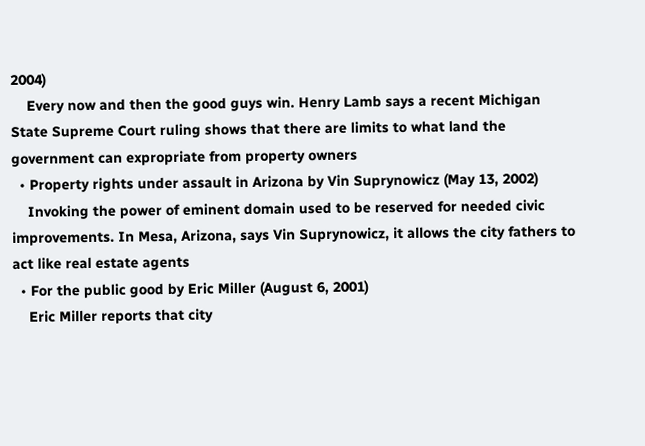2004)
    Every now and then the good guys win. Henry Lamb says a recent Michigan State Supreme Court ruling shows that there are limits to what land the government can expropriate from property owners
  • Property rights under assault in Arizona by Vin Suprynowicz (May 13, 2002)
    Invoking the power of eminent domain used to be reserved for needed civic improvements. In Mesa, Arizona, says Vin Suprynowicz, it allows the city fathers to act like real estate agents
  • For the public good by Eric Miller (August 6, 2001)
    Eric Miller reports that city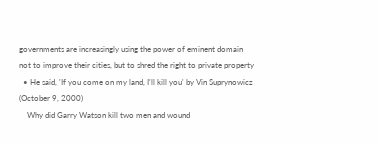governments are increasingly using the power of eminent domain not to improve their cities, but to shred the right to private property
  • He said, 'If you come on my land, I'll kill you' by Vin Suprynowicz (October 9, 2000)
    Why did Garry Watson kill two men and wound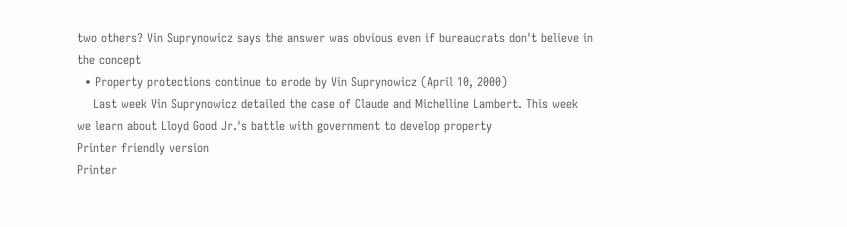two others? Vin Suprynowicz says the answer was obvious even if bureaucrats don't believe in the concept
  • Property protections continue to erode by Vin Suprynowicz (April 10, 2000)
    Last week Vin Suprynowicz detailed the case of Claude and Michelline Lambert. This week we learn about Lloyd Good Jr.'s battle with government to develop property
Printer friendly version
Printer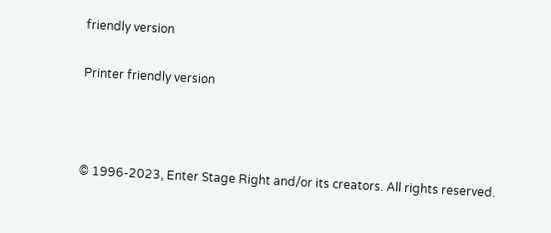friendly version

Printer friendly version



© 1996-2023, Enter Stage Right and/or its creators. All rights reserved.